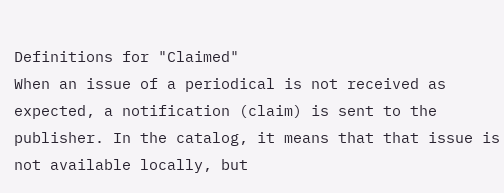Definitions for "Claimed"
When an issue of a periodical is not received as expected, a notification (claim) is sent to the publisher. In the catalog, it means that that issue is not available locally, but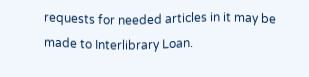requests for needed articles in it may be made to Interlibrary Loan.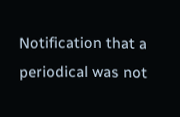Notification that a periodical was not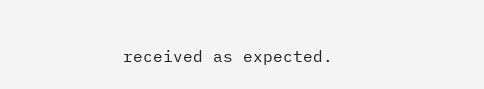received as expected.